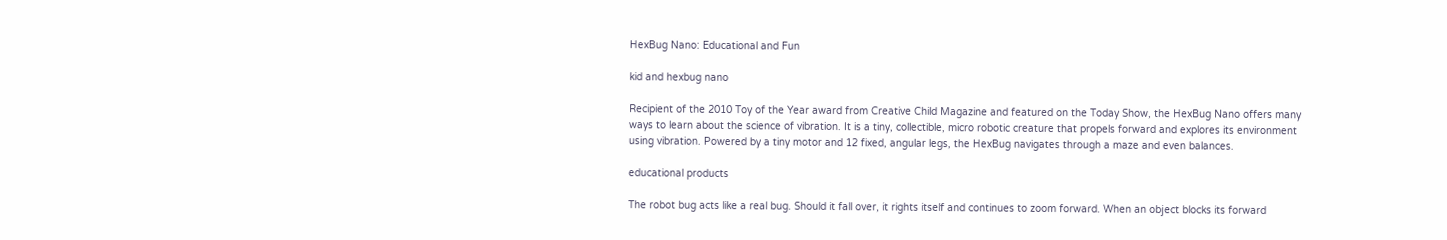HexBug Nano: Educational and Fun

kid and hexbug nano

Recipient of the 2010 Toy of the Year award from Creative Child Magazine and featured on the Today Show, the HexBug Nano offers many ways to learn about the science of vibration. It is a tiny, collectible, micro robotic creature that propels forward and explores its environment using vibration. Powered by a tiny motor and 12 fixed, angular legs, the HexBug navigates through a maze and even balances.

educational products

The robot bug acts like a real bug. Should it fall over, it rights itself and continues to zoom forward. When an object blocks its forward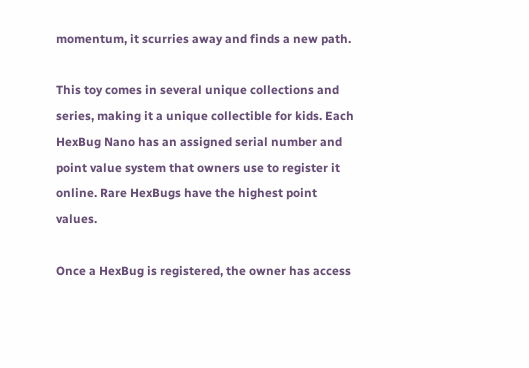momentum, it scurries away and finds a new path.

This toy comes in several unique collections and series, making it a unique collectible for kids. Each HexBug Nano has an assigned serial number and point value system that owners use to register it online. Rare HexBugs have the highest point values.

Once a HexBug is registered, the owner has access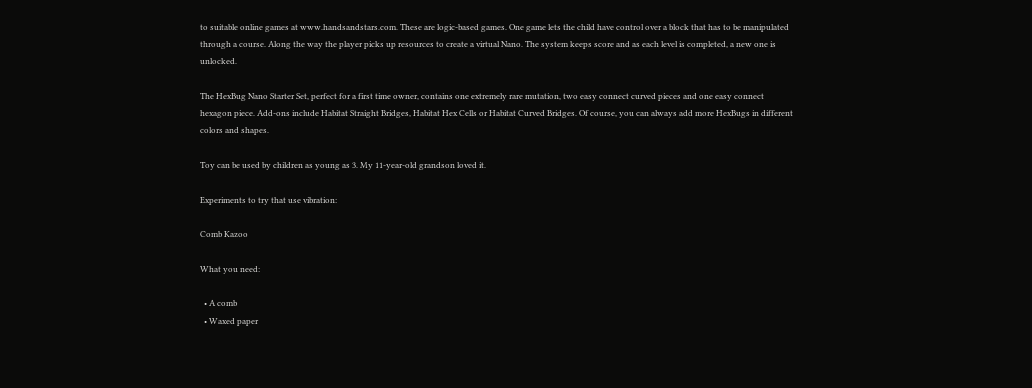to suitable online games at www.handsandstars.com. These are logic-based games. One game lets the child have control over a block that has to be manipulated through a course. Along the way the player picks up resources to create a virtual Nano. The system keeps score and as each level is completed, a new one is unlocked.

The HexBug Nano Starter Set, perfect for a first time owner, contains one extremely rare mutation, two easy connect curved pieces and one easy connect hexagon piece. Add-ons include Habitat Straight Bridges, Habitat Hex Cells or Habitat Curved Bridges. Of course, you can always add more HexBugs in different colors and shapes.

Toy can be used by children as young as 3. My 11-year-old grandson loved it.

Experiments to try that use vibration:

Comb Kazoo

What you need:

  • A comb
  • Waxed paper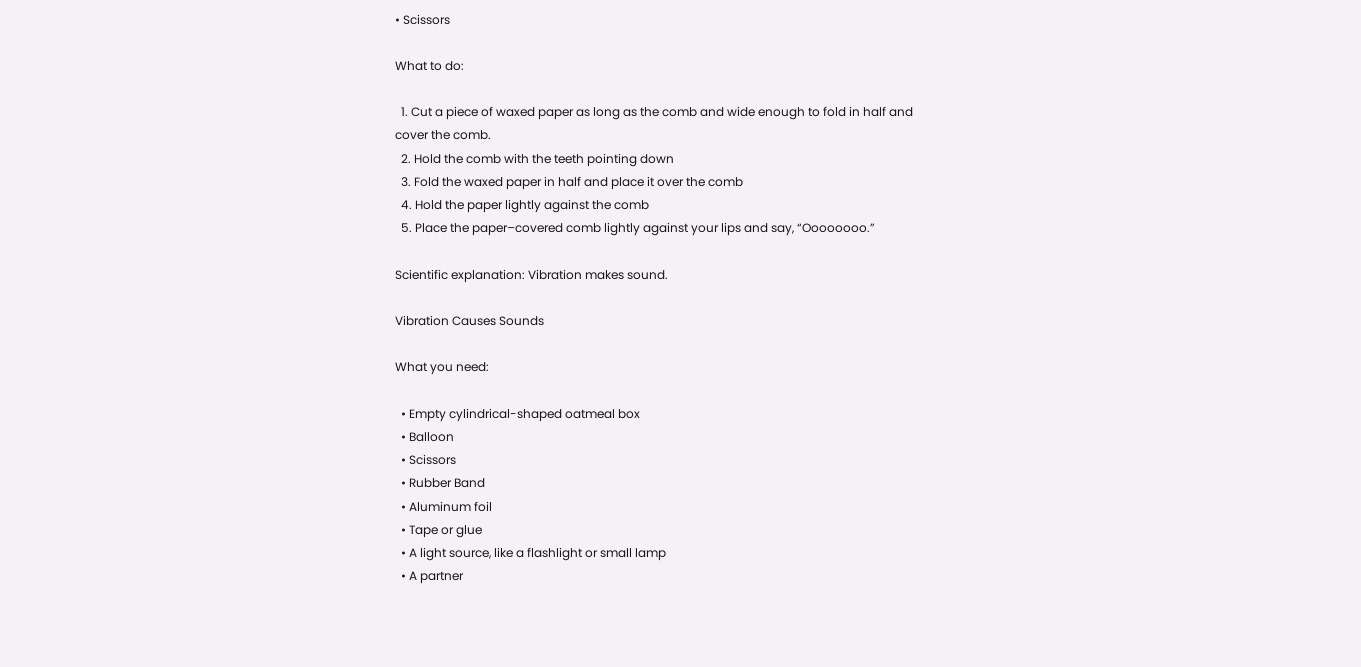• Scissors

What to do:

  1. Cut a piece of waxed paper as long as the comb and wide enough to fold in half and cover the comb.
  2. Hold the comb with the teeth pointing down
  3. Fold the waxed paper in half and place it over the comb
  4. Hold the paper lightly against the comb
  5. Place the paper–covered comb lightly against your lips and say, “Oooooooo.”

Scientific explanation: Vibration makes sound.

Vibration Causes Sounds

What you need:

  • Empty cylindrical-shaped oatmeal box
  • Balloon
  • Scissors
  • Rubber Band
  • Aluminum foil
  • Tape or glue
  • A light source, like a flashlight or small lamp
  • A partner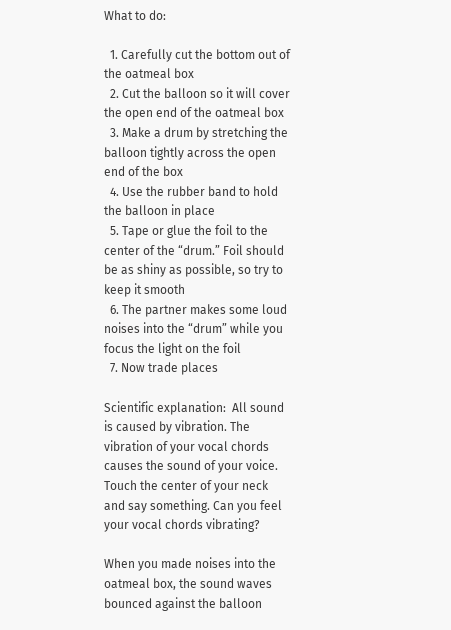What to do:

  1. Carefully cut the bottom out of the oatmeal box
  2. Cut the balloon so it will cover the open end of the oatmeal box
  3. Make a drum by stretching the balloon tightly across the open end of the box
  4. Use the rubber band to hold the balloon in place
  5. Tape or glue the foil to the center of the “drum.” Foil should be as shiny as possible, so try to keep it smooth
  6. The partner makes some loud noises into the “drum” while you focus the light on the foil
  7. Now trade places

Scientific explanation:  All sound is caused by vibration. The vibration of your vocal chords causes the sound of your voice. Touch the center of your neck and say something. Can you feel your vocal chords vibrating?

When you made noises into the oatmeal box, the sound waves bounced against the balloon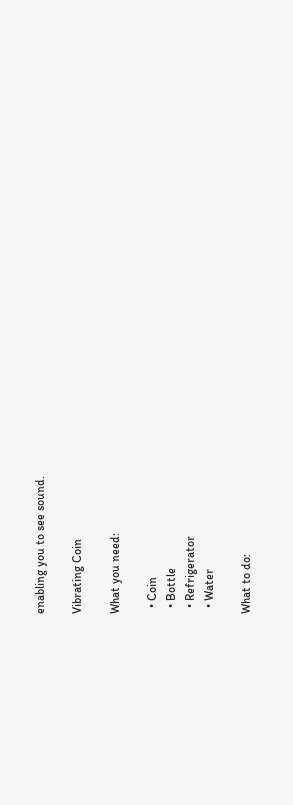enabling you to see sound.

Vibrating Coin

What you need:

  • Coin
  • Bottle
  • Refrigerator
  • Water

What to do: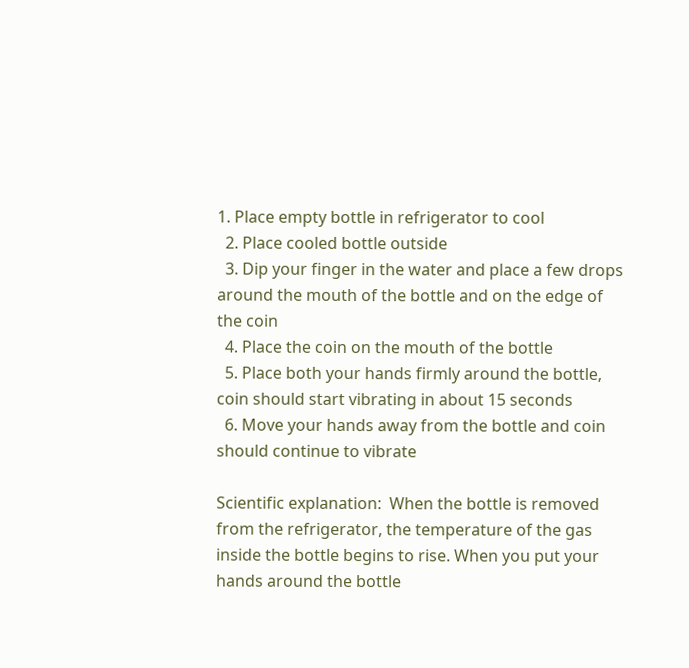1. Place empty bottle in refrigerator to cool
  2. Place cooled bottle outside
  3. Dip your finger in the water and place a few drops around the mouth of the bottle and on the edge of the coin
  4. Place the coin on the mouth of the bottle
  5. Place both your hands firmly around the bottle, coin should start vibrating in about 15 seconds
  6. Move your hands away from the bottle and coin should continue to vibrate

Scientific explanation:  When the bottle is removed from the refrigerator, the temperature of the gas inside the bottle begins to rise. When you put your hands around the bottle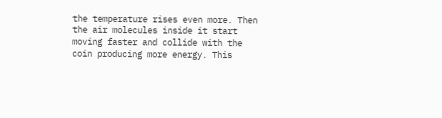the temperature rises even more. Then the air molecules inside it start moving faster and collide with the coin producing more energy. This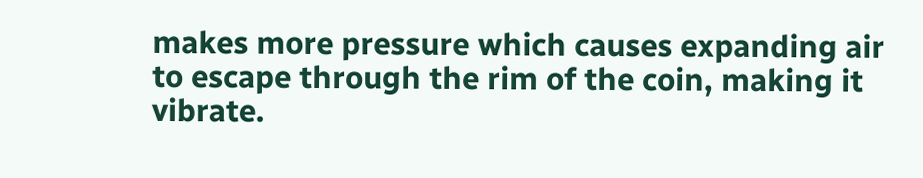makes more pressure which causes expanding air to escape through the rim of the coin, making it vibrate.